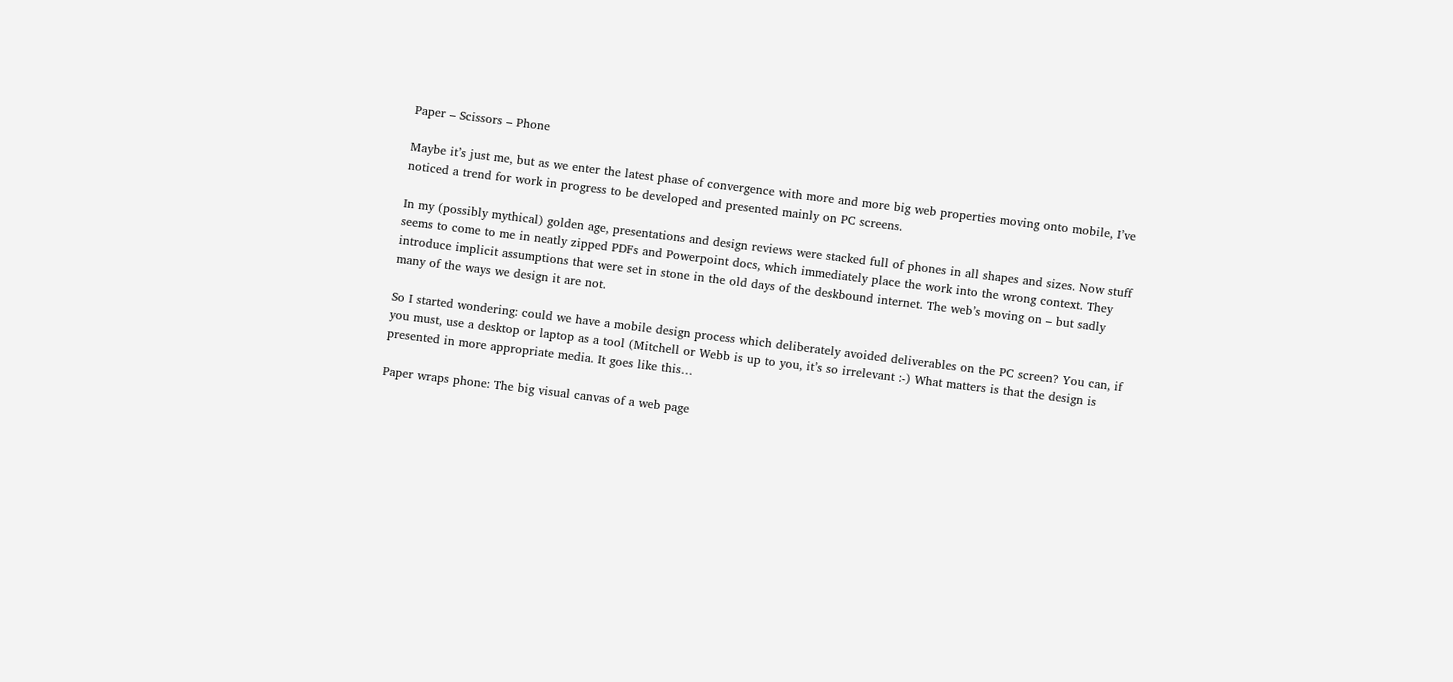Paper – Scissors – Phone

Maybe it’s just me, but as we enter the latest phase of convergence with more and more big web properties moving onto mobile, I’ve noticed a trend for work in progress to be developed and presented mainly on PC screens.

In my (possibly mythical) golden age, presentations and design reviews were stacked full of phones in all shapes and sizes. Now stuff seems to come to me in neatly zipped PDFs and Powerpoint docs, which immediately place the work into the wrong context. They introduce implicit assumptions that were set in stone in the old days of the deskbound internet. The web’s moving on – but sadly many of the ways we design it are not.

So I started wondering: could we have a mobile design process which deliberately avoided deliverables on the PC screen? You can, if you must, use a desktop or laptop as a tool (Mitchell or Webb is up to you, it’s so irrelevant :-) What matters is that the design is presented in more appropriate media. It goes like this…

Paper wraps phone: The big visual canvas of a web page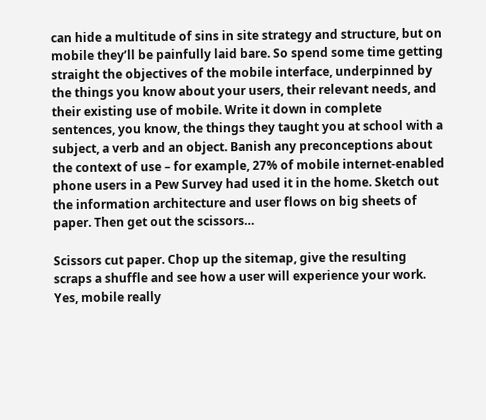can hide a multitude of sins in site strategy and structure, but on mobile they’ll be painfully laid bare. So spend some time getting straight the objectives of the mobile interface, underpinned by the things you know about your users, their relevant needs, and their existing use of mobile. Write it down in complete sentences, you know, the things they taught you at school with a subject, a verb and an object. Banish any preconceptions about the context of use – for example, 27% of mobile internet-enabled phone users in a Pew Survey had used it in the home. Sketch out the information architecture and user flows on big sheets of paper. Then get out the scissors…

Scissors cut paper. Chop up the sitemap, give the resulting scraps a shuffle and see how a user will experience your work. Yes, mobile really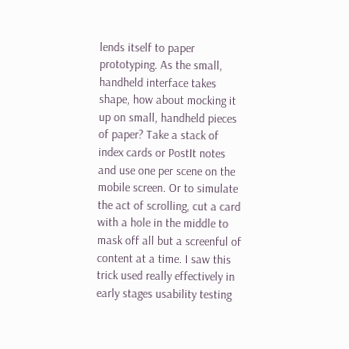lends itself to paper prototyping. As the small, handheld interface takes shape, how about mocking it up on small, handheld pieces of paper? Take a stack of index cards or PostIt notes and use one per scene on the mobile screen. Or to simulate the act of scrolling, cut a card with a hole in the middle to mask off all but a screenful of content at a time. I saw this trick used really effectively in early stages usability testing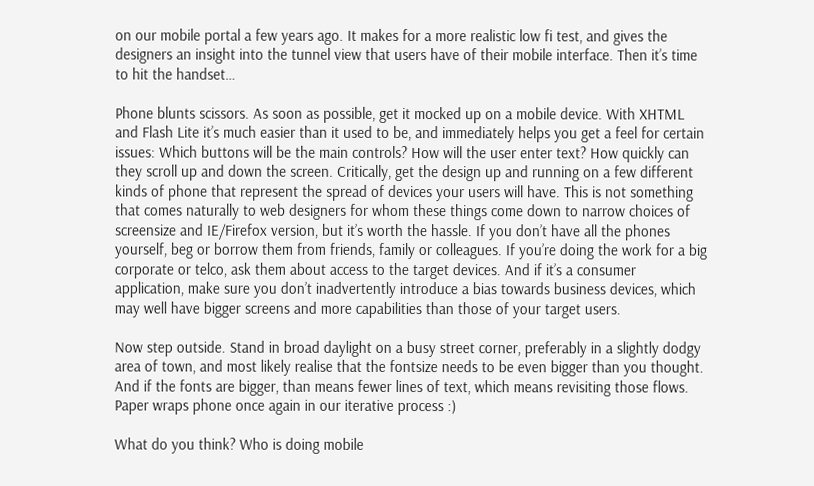on our mobile portal a few years ago. It makes for a more realistic low fi test, and gives the designers an insight into the tunnel view that users have of their mobile interface. Then it’s time to hit the handset…

Phone blunts scissors. As soon as possible, get it mocked up on a mobile device. With XHTML and Flash Lite it’s much easier than it used to be, and immediately helps you get a feel for certain issues: Which buttons will be the main controls? How will the user enter text? How quickly can they scroll up and down the screen. Critically, get the design up and running on a few different kinds of phone that represent the spread of devices your users will have. This is not something that comes naturally to web designers for whom these things come down to narrow choices of screensize and IE/Firefox version, but it’s worth the hassle. If you don’t have all the phones yourself, beg or borrow them from friends, family or colleagues. If you’re doing the work for a big corporate or telco, ask them about access to the target devices. And if it’s a consumer application, make sure you don’t inadvertently introduce a bias towards business devices, which may well have bigger screens and more capabilities than those of your target users.

Now step outside. Stand in broad daylight on a busy street corner, preferably in a slightly dodgy area of town, and most likely realise that the fontsize needs to be even bigger than you thought. And if the fonts are bigger, than means fewer lines of text, which means revisiting those flows. Paper wraps phone once again in our iterative process :)

What do you think? Who is doing mobile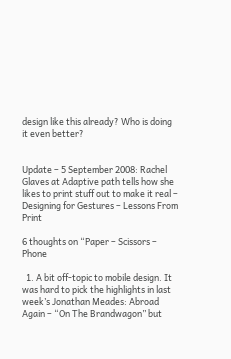design like this already? Who is doing it even better?


Update – 5 September 2008: Rachel Glaves at Adaptive path tells how she likes to print stuff out to make it real – Designing for Gestures – Lessons From Print

6 thoughts on “Paper – Scissors – Phone

  1. A bit off-topic to mobile design. It was hard to pick the highlights in last week’s Jonathan Meades: Abroad Again – “On The Brandwagon” but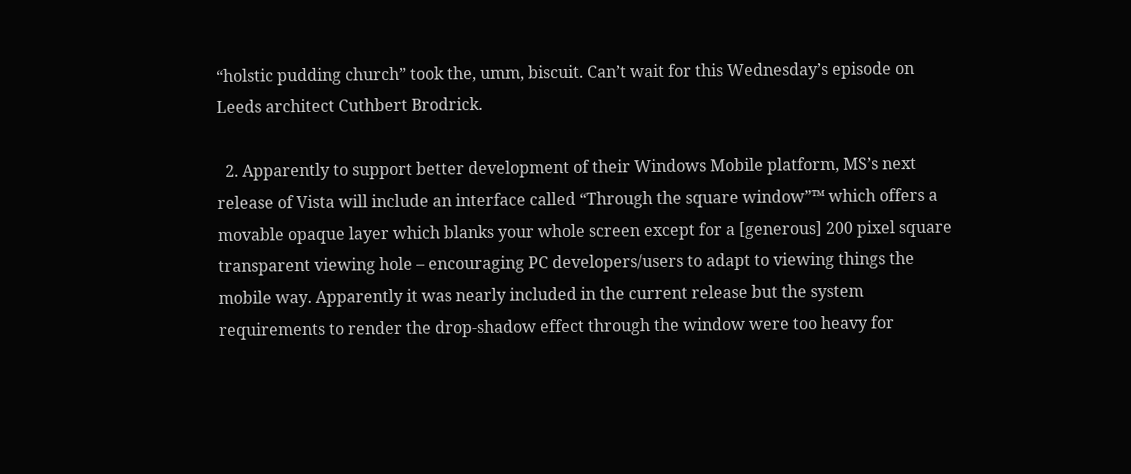“holstic pudding church” took the, umm, biscuit. Can’t wait for this Wednesday’s episode on Leeds architect Cuthbert Brodrick.

  2. Apparently to support better development of their Windows Mobile platform, MS’s next release of Vista will include an interface called “Through the square window”™ which offers a movable opaque layer which blanks your whole screen except for a [generous] 200 pixel square transparent viewing hole – encouraging PC developers/users to adapt to viewing things the mobile way. Apparently it was nearly included in the current release but the system requirements to render the drop-shadow effect through the window were too heavy for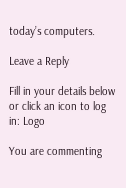today’s computers.

Leave a Reply

Fill in your details below or click an icon to log in: Logo

You are commenting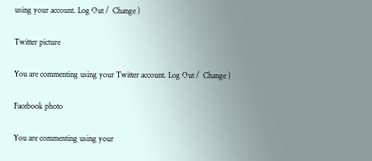using your account. Log Out /  Change )

Twitter picture

You are commenting using your Twitter account. Log Out /  Change )

Facebook photo

You are commenting using your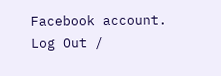Facebook account. Log Out /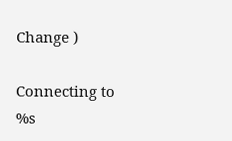Change )

Connecting to %s